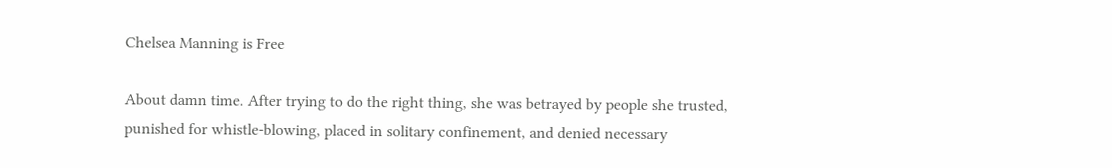Chelsea Manning is Free

About damn time. After trying to do the right thing, she was betrayed by people she trusted, punished for whistle-blowing, placed in solitary confinement, and denied necessary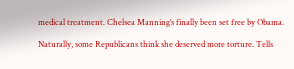medical treatment. Chelsea Manning’s finally been set free by Obama.

Naturally, some Republicans think she deserved more torture. Tells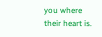you where their heart is.